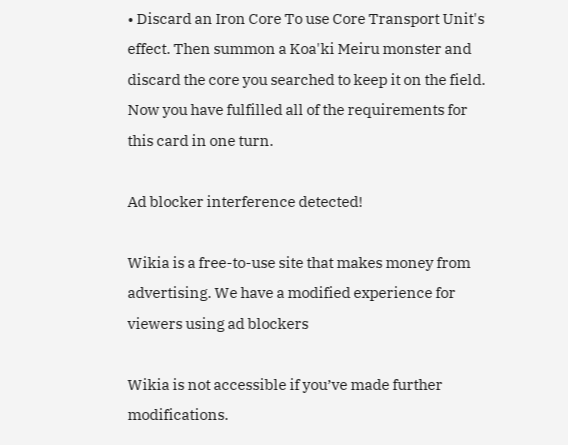• Discard an Iron Core To use Core Transport Unit's effect. Then summon a Koa'ki Meiru monster and discard the core you searched to keep it on the field. Now you have fulfilled all of the requirements for this card in one turn.

Ad blocker interference detected!

Wikia is a free-to-use site that makes money from advertising. We have a modified experience for viewers using ad blockers

Wikia is not accessible if you’ve made further modifications.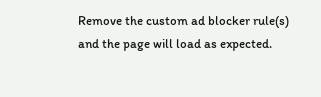Remove the custom ad blocker rule(s) and the page will load as expected.